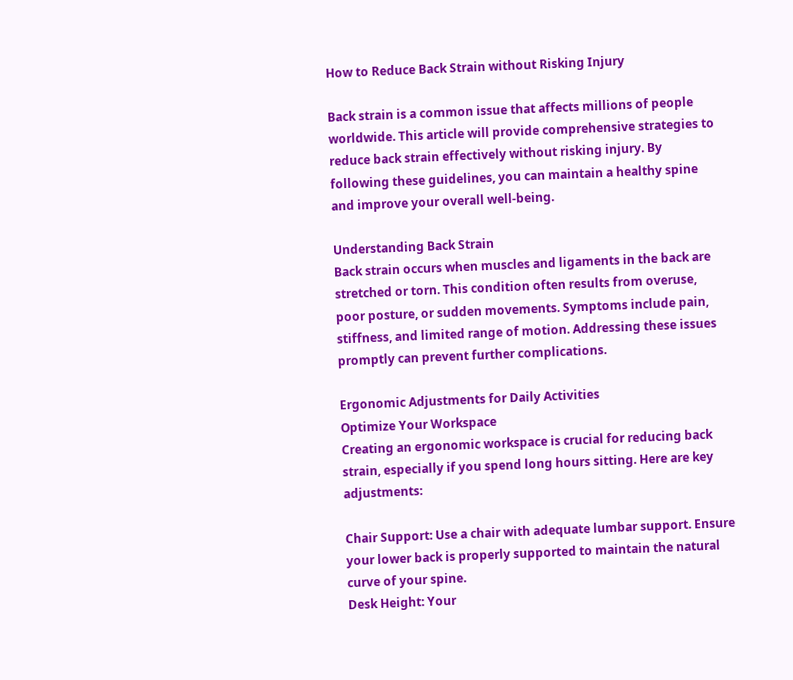How to Reduce Back Strain without Risking Injury

Back strain is a common issue that affects millions of people worldwide. This article will provide comprehensive strategies to reduce back strain effectively without risking injury. By following these guidelines, you can maintain a healthy spine and improve your overall well-being.

Understanding Back Strain
Back strain occurs when muscles and ligaments in the back are stretched or torn. This condition often results from overuse, poor posture, or sudden movements. Symptoms include pain, stiffness, and limited range of motion. Addressing these issues promptly can prevent further complications.

Ergonomic Adjustments for Daily Activities
Optimize Your Workspace
Creating an ergonomic workspace is crucial for reducing back strain, especially if you spend long hours sitting. Here are key adjustments:

Chair Support: Use a chair with adequate lumbar support. Ensure your lower back is properly supported to maintain the natural curve of your spine.
Desk Height: Your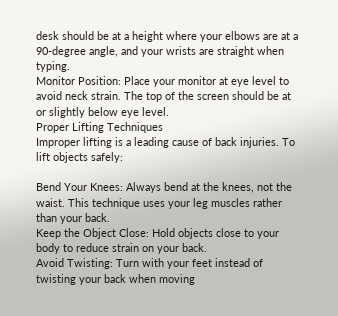desk should be at a height where your elbows are at a 90-degree angle, and your wrists are straight when typing.
Monitor Position: Place your monitor at eye level to avoid neck strain. The top of the screen should be at or slightly below eye level.
Proper Lifting Techniques
Improper lifting is a leading cause of back injuries. To lift objects safely:

Bend Your Knees: Always bend at the knees, not the waist. This technique uses your leg muscles rather than your back.
Keep the Object Close: Hold objects close to your body to reduce strain on your back.
Avoid Twisting: Turn with your feet instead of twisting your back when moving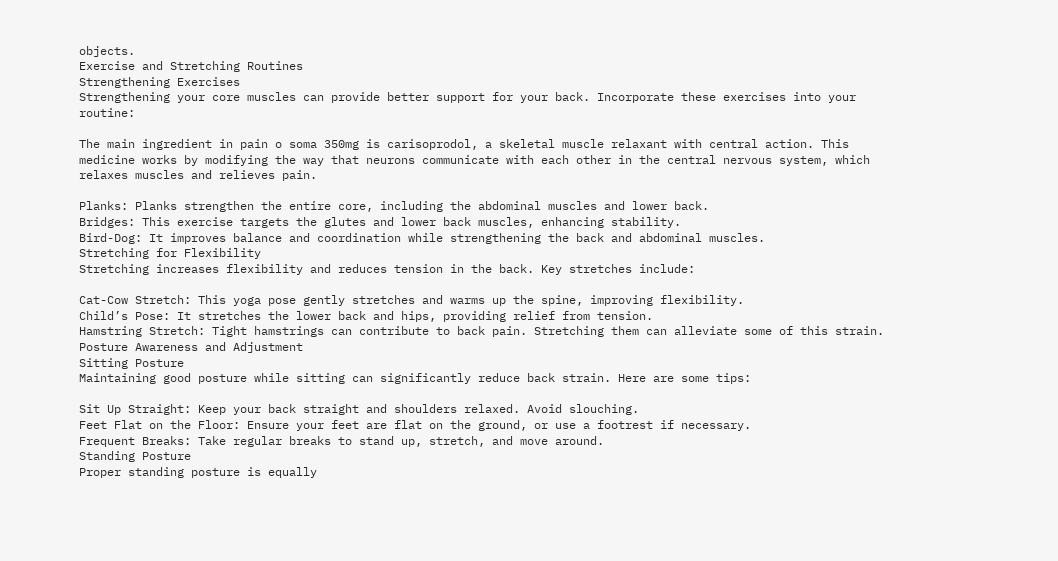objects.
Exercise and Stretching Routines
Strengthening Exercises
Strengthening your core muscles can provide better support for your back. Incorporate these exercises into your routine:

The main ingredient in pain o soma 350mg is carisoprodol, a skeletal muscle relaxant with central action. This medicine works by modifying the way that neurons communicate with each other in the central nervous system, which relaxes muscles and relieves pain.

Planks: Planks strengthen the entire core, including the abdominal muscles and lower back.
Bridges: This exercise targets the glutes and lower back muscles, enhancing stability.
Bird-Dog: It improves balance and coordination while strengthening the back and abdominal muscles.
Stretching for Flexibility
Stretching increases flexibility and reduces tension in the back. Key stretches include:

Cat-Cow Stretch: This yoga pose gently stretches and warms up the spine, improving flexibility.
Child’s Pose: It stretches the lower back and hips, providing relief from tension.
Hamstring Stretch: Tight hamstrings can contribute to back pain. Stretching them can alleviate some of this strain.
Posture Awareness and Adjustment
Sitting Posture
Maintaining good posture while sitting can significantly reduce back strain. Here are some tips:

Sit Up Straight: Keep your back straight and shoulders relaxed. Avoid slouching.
Feet Flat on the Floor: Ensure your feet are flat on the ground, or use a footrest if necessary.
Frequent Breaks: Take regular breaks to stand up, stretch, and move around.
Standing Posture
Proper standing posture is equally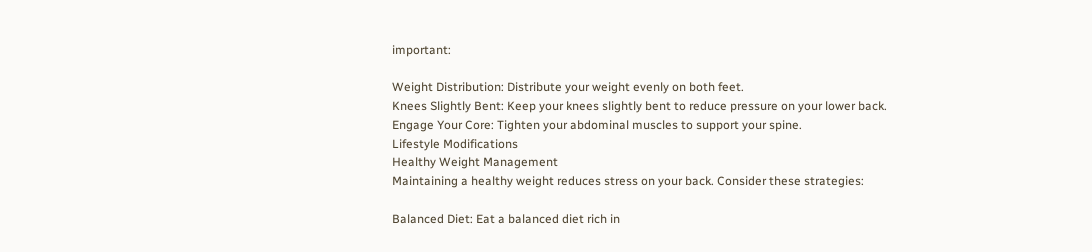important:

Weight Distribution: Distribute your weight evenly on both feet.
Knees Slightly Bent: Keep your knees slightly bent to reduce pressure on your lower back.
Engage Your Core: Tighten your abdominal muscles to support your spine.
Lifestyle Modifications
Healthy Weight Management
Maintaining a healthy weight reduces stress on your back. Consider these strategies:

Balanced Diet: Eat a balanced diet rich in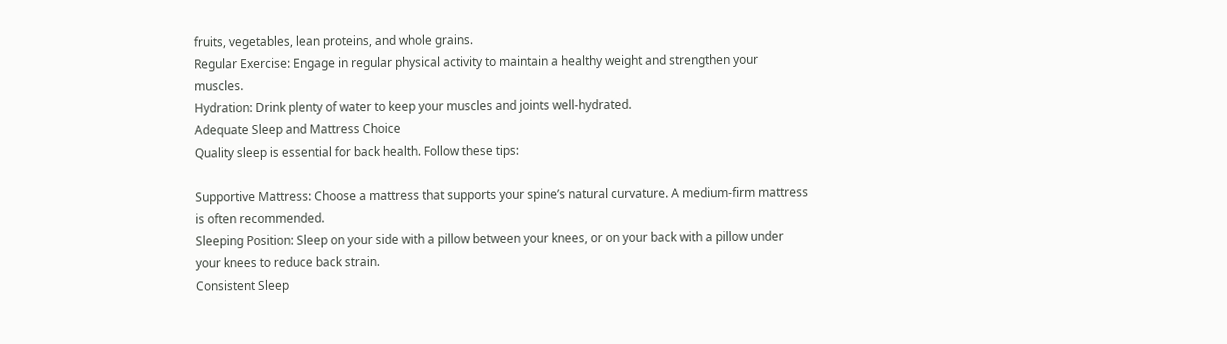fruits, vegetables, lean proteins, and whole grains.
Regular Exercise: Engage in regular physical activity to maintain a healthy weight and strengthen your muscles.
Hydration: Drink plenty of water to keep your muscles and joints well-hydrated.
Adequate Sleep and Mattress Choice
Quality sleep is essential for back health. Follow these tips:

Supportive Mattress: Choose a mattress that supports your spine’s natural curvature. A medium-firm mattress is often recommended.
Sleeping Position: Sleep on your side with a pillow between your knees, or on your back with a pillow under your knees to reduce back strain.
Consistent Sleep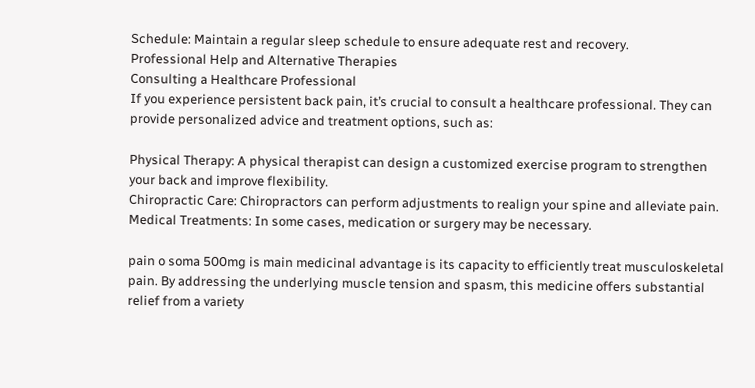Schedule: Maintain a regular sleep schedule to ensure adequate rest and recovery.
Professional Help and Alternative Therapies
Consulting a Healthcare Professional
If you experience persistent back pain, it’s crucial to consult a healthcare professional. They can provide personalized advice and treatment options, such as:

Physical Therapy: A physical therapist can design a customized exercise program to strengthen your back and improve flexibility.
Chiropractic Care: Chiropractors can perform adjustments to realign your spine and alleviate pain.
Medical Treatments: In some cases, medication or surgery may be necessary.

pain o soma 500mg is main medicinal advantage is its capacity to efficiently treat musculoskeletal pain. By addressing the underlying muscle tension and spasm, this medicine offers substantial relief from a variety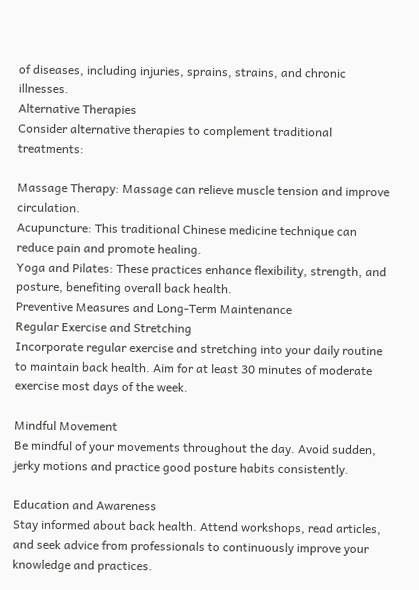of diseases, including injuries, sprains, strains, and chronic illnesses.
Alternative Therapies
Consider alternative therapies to complement traditional treatments:

Massage Therapy: Massage can relieve muscle tension and improve circulation.
Acupuncture: This traditional Chinese medicine technique can reduce pain and promote healing.
Yoga and Pilates: These practices enhance flexibility, strength, and posture, benefiting overall back health.
Preventive Measures and Long-Term Maintenance
Regular Exercise and Stretching
Incorporate regular exercise and stretching into your daily routine to maintain back health. Aim for at least 30 minutes of moderate exercise most days of the week.

Mindful Movement
Be mindful of your movements throughout the day. Avoid sudden, jerky motions and practice good posture habits consistently.

Education and Awareness
Stay informed about back health. Attend workshops, read articles, and seek advice from professionals to continuously improve your knowledge and practices.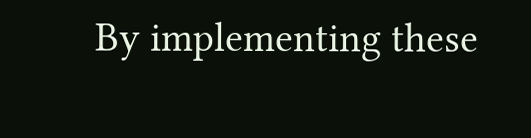By implementing these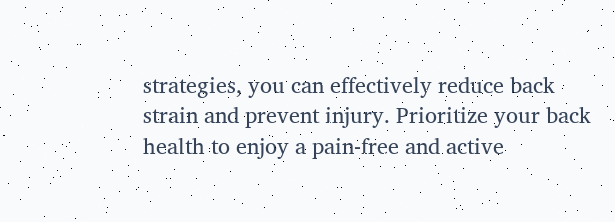strategies, you can effectively reduce back strain and prevent injury. Prioritize your back health to enjoy a pain-free and active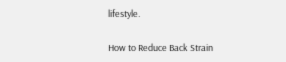lifestyle.

How to Reduce Back Strain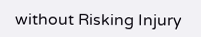without Risking Injury